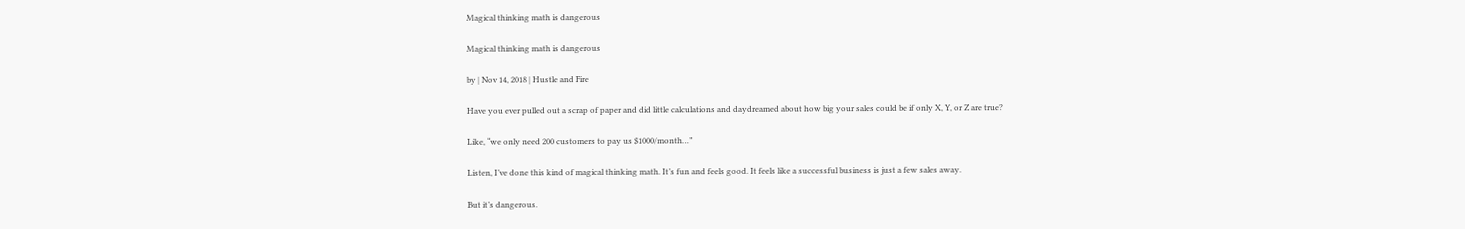Magical thinking math is dangerous

Magical thinking math is dangerous

by | Nov 14, 2018 | Hustle and Fire

Have you ever pulled out a scrap of paper and did little calculations and daydreamed about how big your sales could be if only X, Y, or Z are true?

Like, “we only need 200 customers to pay us $1000/month…”

Listen, I’ve done this kind of magical thinking math. It’s fun and feels good. It feels like a successful business is just a few sales away.

But it’s dangerous.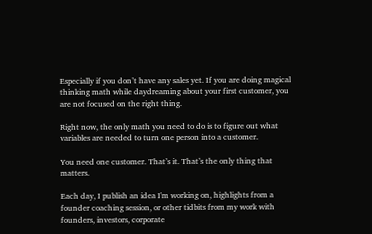Especially if you don’t have any sales yet. If you are doing magical thinking math while daydreaming about your first customer, you are not focused on the right thing.

Right now, the only math you need to do is to figure out what variables are needed to turn one person into a customer.

You need one customer. That’s it. That’s the only thing that matters.

Each day, I publish an idea I'm working on, highlights from a founder coaching session, or other tidbits from my work with founders, investors, corporate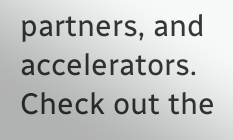partners, and accelerators. Check out the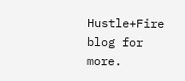Hustle+Fire blog for more.